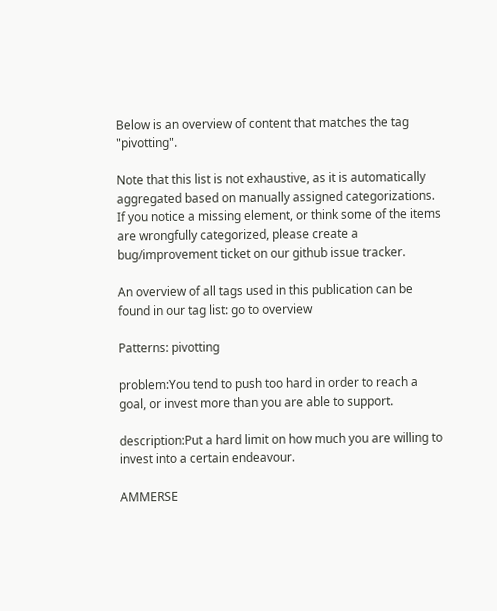Below is an overview of content that matches the tag "pivotting".

Note that this list is not exhaustive, as it is automatically aggregated based on manually assigned categorizations.
If you notice a missing element, or think some of the items are wrongfully categorized, please create a bug/improvement ticket on our github issue tracker.

An overview of all tags used in this publication can be found in our tag list: go to overview

Patterns: pivotting

problem:You tend to push too hard in order to reach a goal, or invest more than you are able to support.

description:Put a hard limit on how much you are willing to invest into a certain endeavour.

AMMERSE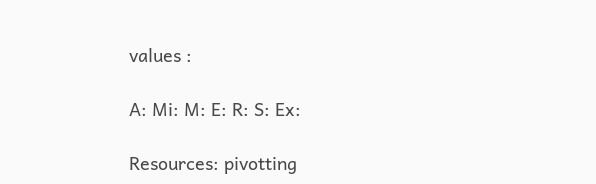values :

A: Mi: M: E: R: S: Ex:

Resources: pivotting